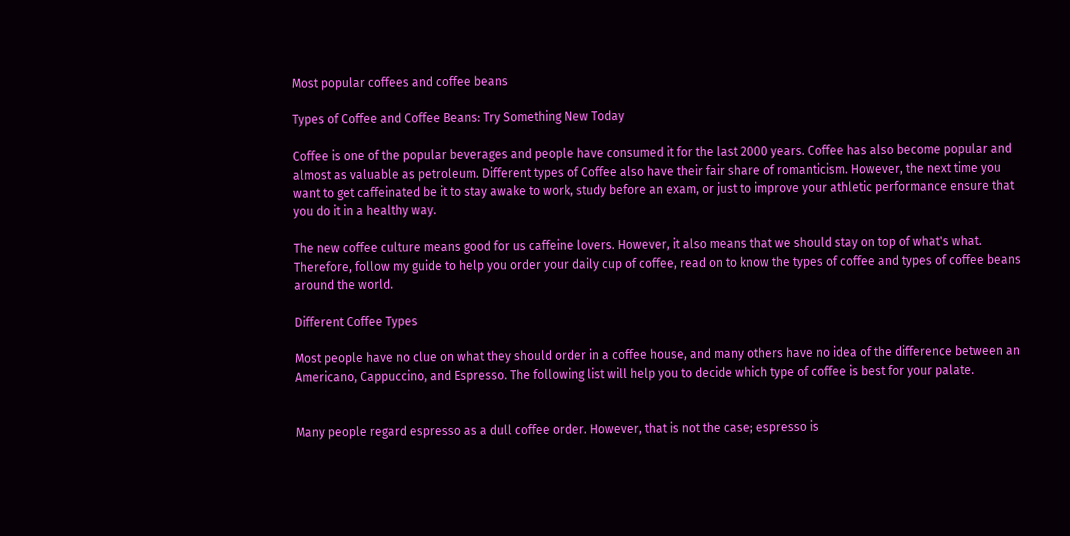Most popular coffees and coffee beans

Types of Coffee and Coffee Beans: Try Something New Today

Coffee is one of the popular beverages and people have consumed it for the last 2000 years. Coffee has also become popular and almost as valuable as petroleum. Different types of Coffee also have their fair share of romanticism. However, the next time you want to get caffeinated be it to stay awake to work, study before an exam, or just to improve your athletic performance ensure that you do it in a healthy way.

The new coffee culture means good for us caffeine lovers. However, it also means that we should stay on top of what's what. Therefore, follow my guide to help you order your daily cup of coffee, read on to know the types of coffee and types of coffee beans around the world.

Different Coffee Types

Most people have no clue on what they should order in a coffee house, and many others have no idea of the difference between an Americano, Cappuccino, and Espresso. The following list will help you to decide which type of coffee is best for your palate.


Many people regard espresso as a dull coffee order. However, that is not the case; espresso is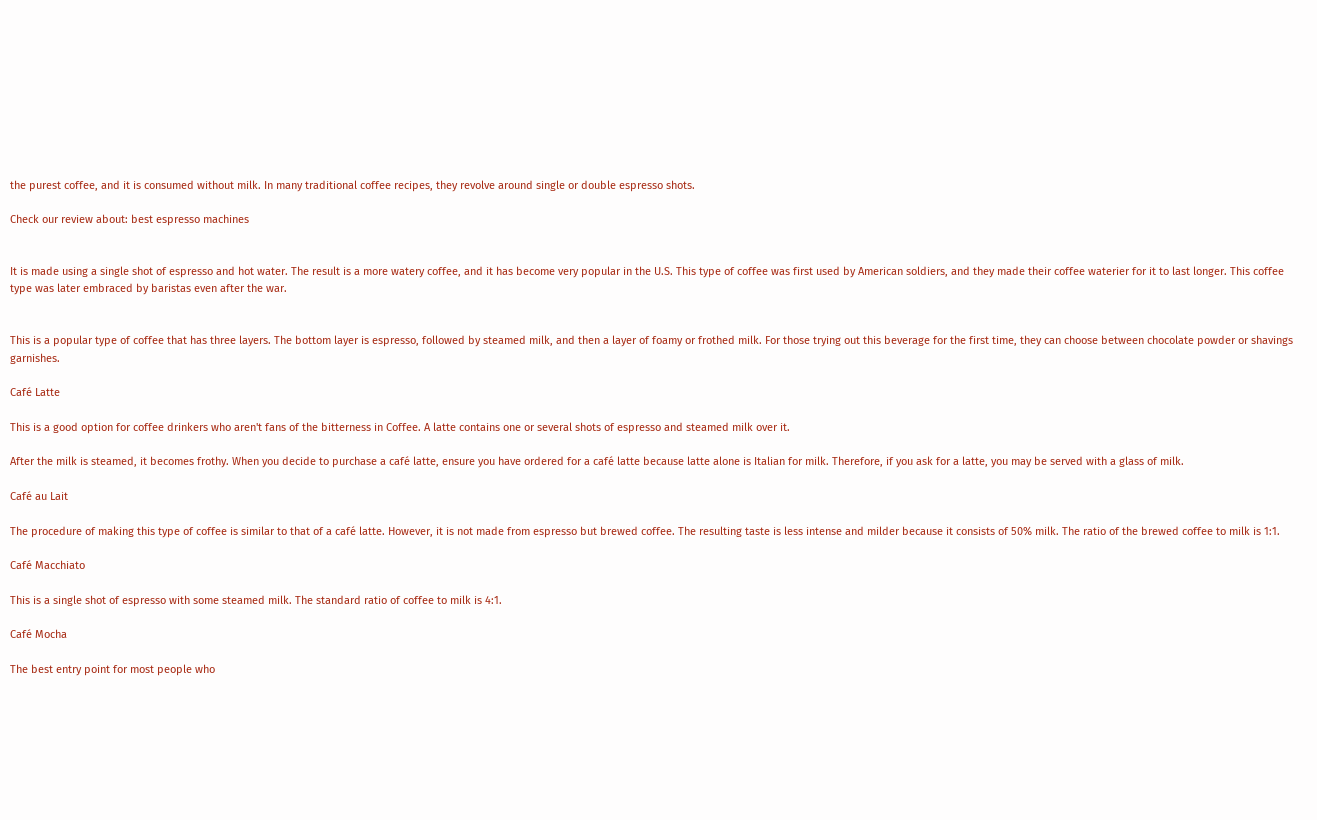the purest coffee, and it is consumed without milk. In many traditional coffee recipes, they revolve around single or double espresso shots.

Check our review about: best espresso machines


It is made using a single shot of espresso and hot water. The result is a more watery coffee, and it has become very popular in the U.S. This type of coffee was first used by American soldiers, and they made their coffee waterier for it to last longer. This coffee type was later embraced by baristas even after the war.


This is a popular type of coffee that has three layers. The bottom layer is espresso, followed by steamed milk, and then a layer of foamy or frothed milk. For those trying out this beverage for the first time, they can choose between chocolate powder or shavings garnishes.

Café Latte

This is a good option for coffee drinkers who aren't fans of the bitterness in Coffee. A latte contains one or several shots of espresso and steamed milk over it.

After the milk is steamed, it becomes frothy. When you decide to purchase a café latte, ensure you have ordered for a café latte because latte alone is Italian for milk. Therefore, if you ask for a latte, you may be served with a glass of milk.

Café au Lait

The procedure of making this type of coffee is similar to that of a café latte. However, it is not made from espresso but brewed coffee. The resulting taste is less intense and milder because it consists of 50% milk. The ratio of the brewed coffee to milk is 1:1.

Café Macchiato

This is a single shot of espresso with some steamed milk. The standard ratio of coffee to milk is 4:1.

Café Mocha

The best entry point for most people who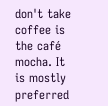don't take coffee is the café mocha. It is mostly preferred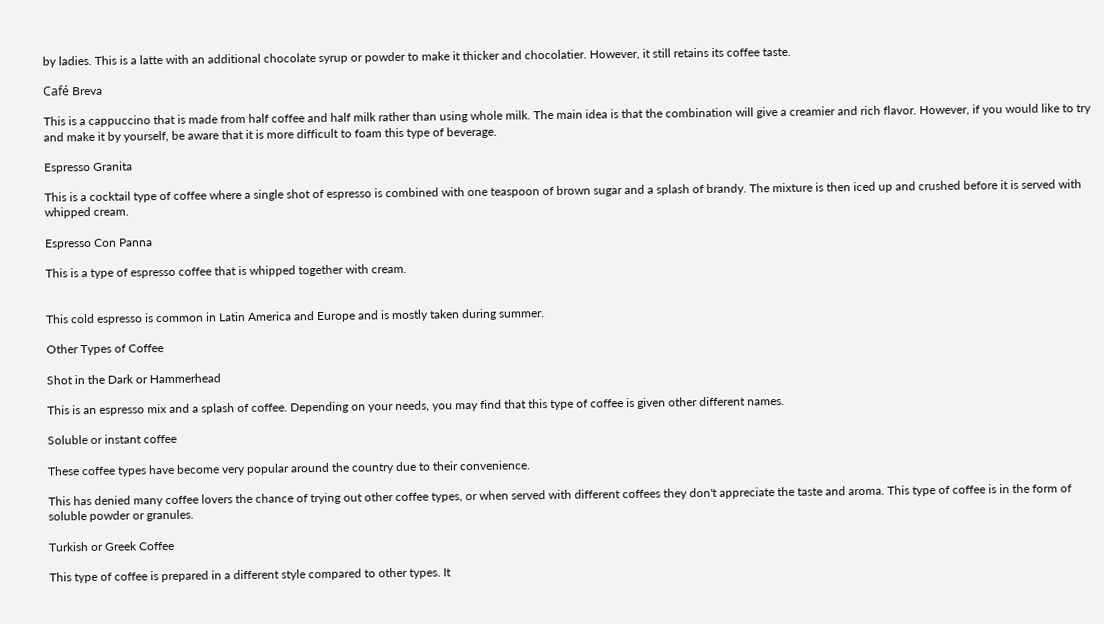by ladies. This is a latte with an additional chocolate syrup or powder to make it thicker and chocolatier. However, it still retains its coffee taste.

Café Breva

This is a cappuccino that is made from half coffee and half milk rather than using whole milk. The main idea is that the combination will give a creamier and rich flavor. However, if you would like to try and make it by yourself, be aware that it is more difficult to foam this type of beverage.

Espresso Granita

This is a cocktail type of coffee where a single shot of espresso is combined with one teaspoon of brown sugar and a splash of brandy. The mixture is then iced up and crushed before it is served with whipped cream.

Espresso Con Panna

This is a type of espresso coffee that is whipped together with cream.


This cold espresso is common in Latin America and Europe and is mostly taken during summer.

Other Types of Coffee

Shot in the Dark or Hammerhead

This is an espresso mix and a splash of coffee. Depending on your needs, you may find that this type of coffee is given other different names.

Soluble or instant coffee

These coffee types have become very popular around the country due to their convenience.

This has denied many coffee lovers the chance of trying out other coffee types, or when served with different coffees they don't appreciate the taste and aroma. This type of coffee is in the form of soluble powder or granules.

Turkish or Greek Coffee

This type of coffee is prepared in a different style compared to other types. It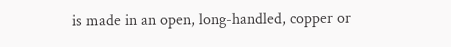is made in an open, long-handled, copper or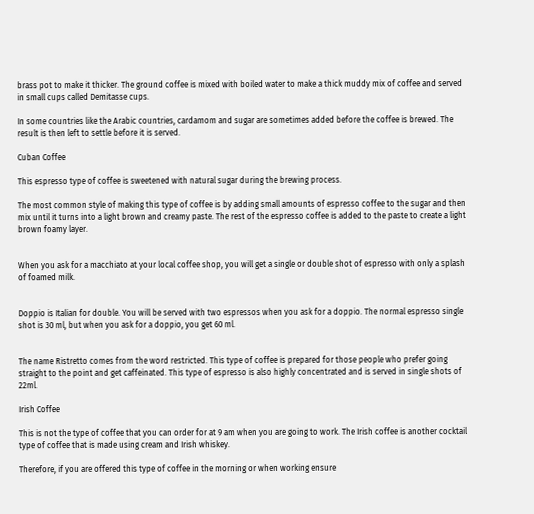brass pot to make it thicker. The ground coffee is mixed with boiled water to make a thick muddy mix of coffee and served in small cups called Demitasse cups.

In some countries like the Arabic countries, cardamom and sugar are sometimes added before the coffee is brewed. The result is then left to settle before it is served.

Cuban Coffee

This espresso type of coffee is sweetened with natural sugar during the brewing process.

The most common style of making this type of coffee is by adding small amounts of espresso coffee to the sugar and then mix until it turns into a light brown and creamy paste. The rest of the espresso coffee is added to the paste to create a light brown foamy layer.


When you ask for a macchiato at your local coffee shop, you will get a single or double shot of espresso with only a splash of foamed milk.


Doppio is Italian for double. You will be served with two espressos when you ask for a doppio. The normal espresso single shot is 30 ml, but when you ask for a doppio, you get 60 ml.


The name Ristretto comes from the word restricted. This type of coffee is prepared for those people who prefer going straight to the point and get caffeinated. This type of espresso is also highly concentrated and is served in single shots of 22ml.

Irish Coffee

This is not the type of coffee that you can order for at 9 am when you are going to work. The Irish coffee is another cocktail type of coffee that is made using cream and Irish whiskey.

Therefore, if you are offered this type of coffee in the morning or when working ensure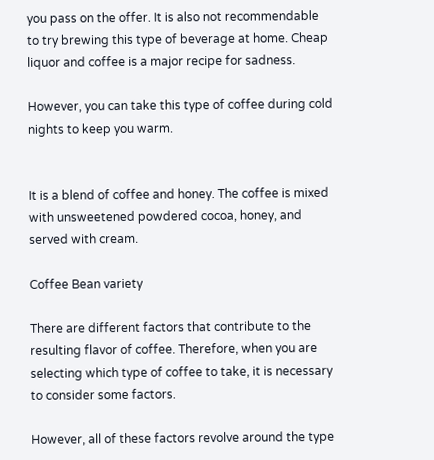you pass on the offer. It is also not recommendable to try brewing this type of beverage at home. Cheap liquor and coffee is a major recipe for sadness.

However, you can take this type of coffee during cold nights to keep you warm.


It is a blend of coffee and honey. The coffee is mixed with unsweetened powdered cocoa, honey, and served with cream.

Coffee Bean variety

There are different factors that contribute to the resulting flavor of coffee. Therefore, when you are selecting which type of coffee to take, it is necessary to consider some factors.

However, all of these factors revolve around the type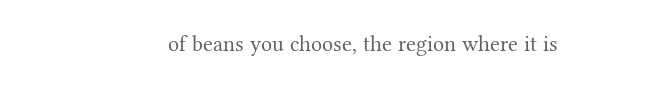of beans you choose, the region where it is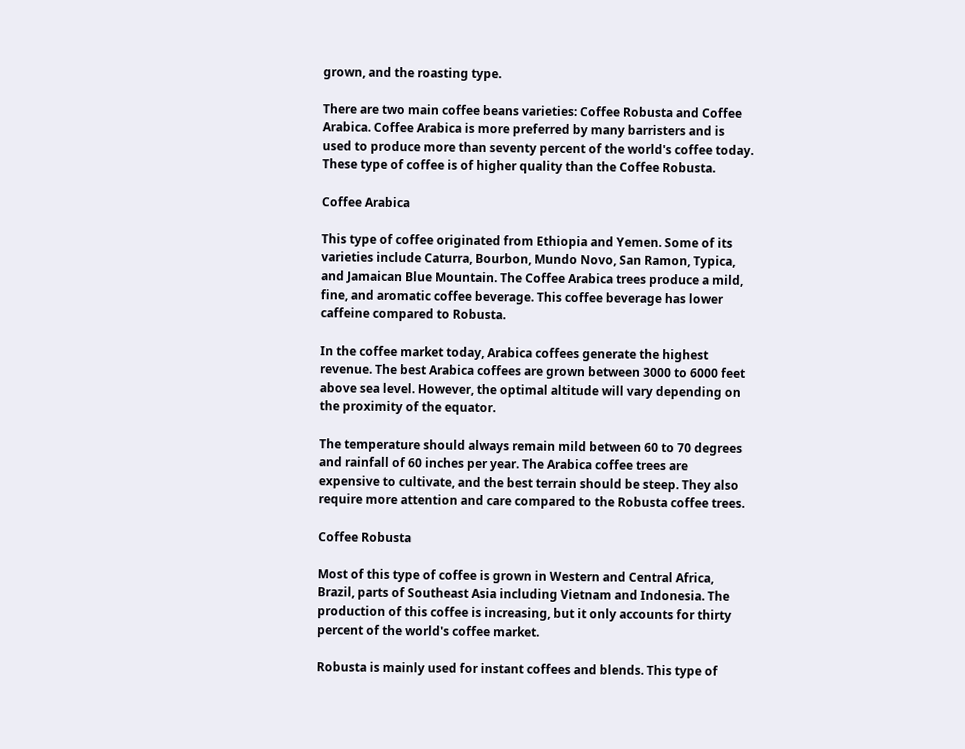grown, and the roasting type.

There are two main coffee beans varieties: Coffee Robusta and Coffee Arabica. Coffee Arabica is more preferred by many barristers and is used to produce more than seventy percent of the world's coffee today. These type of coffee is of higher quality than the Coffee Robusta.

Coffee Arabica

This type of coffee originated from Ethiopia and Yemen. Some of its varieties include Caturra, Bourbon, Mundo Novo, San Ramon, Typica, and Jamaican Blue Mountain. The Coffee Arabica trees produce a mild, fine, and aromatic coffee beverage. This coffee beverage has lower caffeine compared to Robusta.

In the coffee market today, Arabica coffees generate the highest revenue. The best Arabica coffees are grown between 3000 to 6000 feet above sea level. However, the optimal altitude will vary depending on the proximity of the equator.

The temperature should always remain mild between 60 to 70 degrees and rainfall of 60 inches per year. The Arabica coffee trees are expensive to cultivate, and the best terrain should be steep. They also require more attention and care compared to the Robusta coffee trees.

Coffee Robusta

Most of this type of coffee is grown in Western and Central Africa, Brazil, parts of Southeast Asia including Vietnam and Indonesia. The production of this coffee is increasing, but it only accounts for thirty percent of the world's coffee market.

Robusta is mainly used for instant coffees and blends. This type of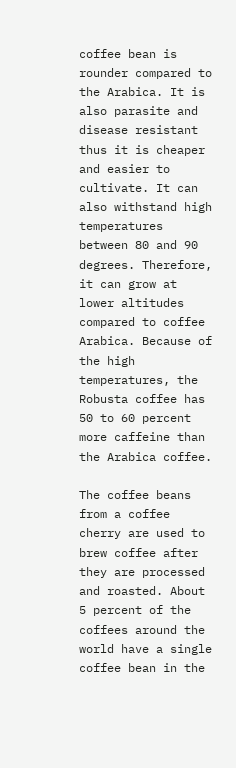coffee bean is rounder compared to the Arabica. It is also parasite and disease resistant thus it is cheaper and easier to cultivate. It can also withstand high temperatures between 80 and 90 degrees. Therefore, it can grow at lower altitudes compared to coffee Arabica. Because of the high temperatures, the Robusta coffee has 50 to 60 percent more caffeine than the Arabica coffee.

The coffee beans from a coffee cherry are used to brew coffee after they are processed and roasted. About 5 percent of the coffees around the world have a single coffee bean in the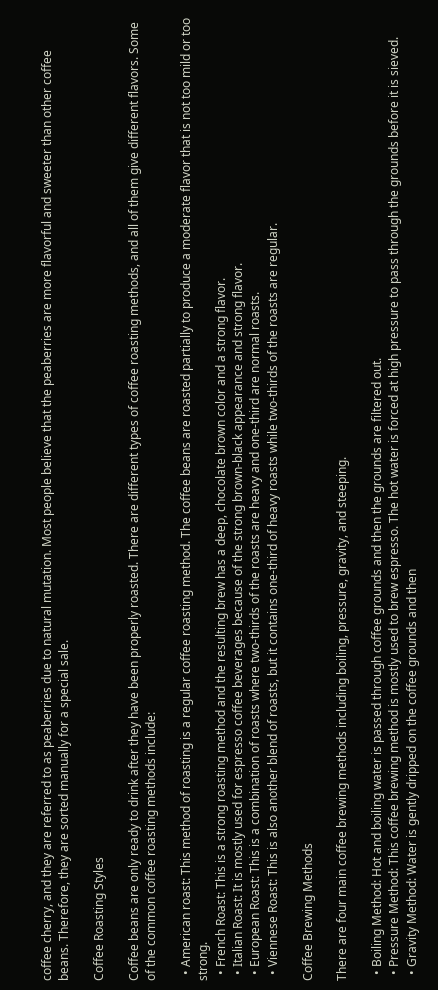coffee cherry, and they are referred to as peaberries due to natural mutation. Most people believe that the peaberries are more flavorful and sweeter than other coffee beans. Therefore, they are sorted manually for a special sale.

Coffee Roasting Styles

Coffee beans are only ready to drink after they have been properly roasted. There are different types of coffee roasting methods, and all of them give different flavors. Some of the common coffee roasting methods include:

  • American roast: This method of roasting is a regular coffee roasting method. The coffee beans are roasted partially to produce a moderate flavor that is not too mild or too strong.
  • French Roast: This is a strong roasting method and the resulting brew has a deep, chocolate brown color and a strong flavor.
  • Italian Roast: It is mostly used for espresso coffee beverages because of the strong brown-black appearance and strong flavor.
  • European Roast: This is a combination of roasts where two-thirds of the roasts are heavy and one-third are normal roasts.
  • Viennese Roast: This is also another blend of roasts, but it contains one-third of heavy roasts while two-thirds of the roasts are regular.

Coffee Brewing Methods

There are four main coffee brewing methods including boiling, pressure, gravity, and steeping.

  • Boiling Method: Hot and boiling water is passed through coffee grounds and then the grounds are filtered out.
  • Pressure Method: This coffee brewing method is mostly used to brew espresso. The hot water is forced at high pressure to pass through the grounds before it is sieved.
  • Gravity Method: Water is gently dripped on the coffee grounds and then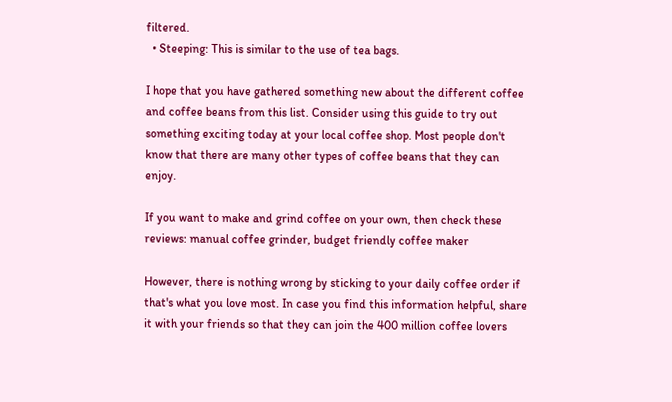filtered.
  • Steeping: This is similar to the use of tea bags.

I hope that you have gathered something new about the different coffee and coffee beans from this list. Consider using this guide to try out something exciting today at your local coffee shop. Most people don't know that there are many other types of coffee beans that they can enjoy.

If you want to make and grind coffee on your own, then check these reviews: manual coffee grinder, budget friendly coffee maker

However, there is nothing wrong by sticking to your daily coffee order if that's what you love most. In case you find this information helpful, share it with your friends so that they can join the 400 million coffee lovers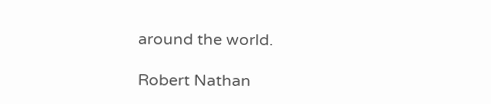around the world.

Robert Nathan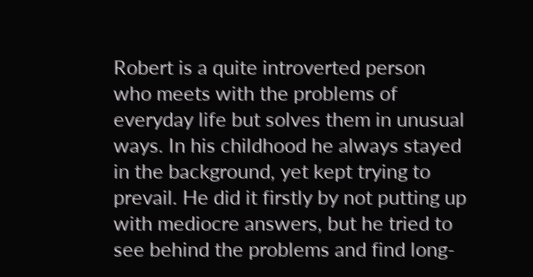Robert is a quite introverted person who meets with the problems of everyday life but solves them in unusual ways. In his childhood he always stayed in the background, yet kept trying to prevail. He did it firstly by not putting up with mediocre answers, but he tried to see behind the problems and find long-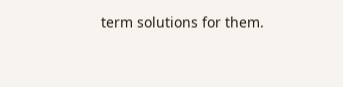term solutions for them.